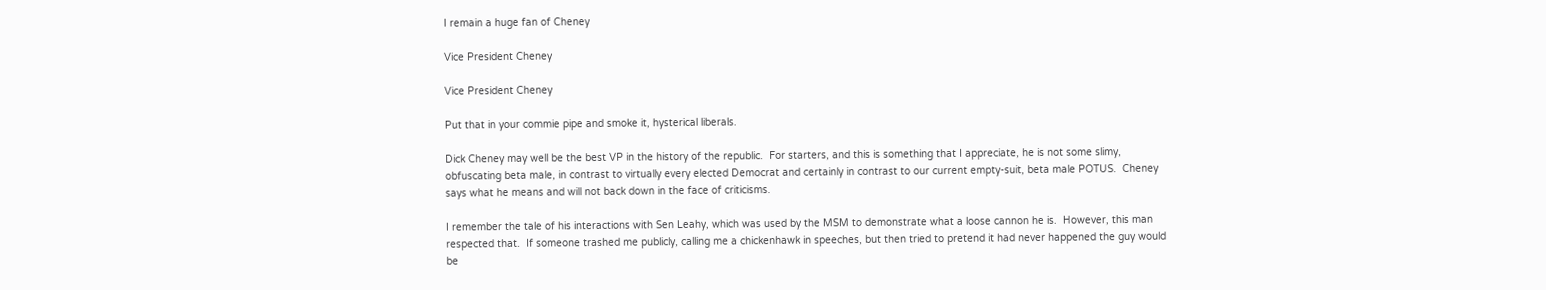I remain a huge fan of Cheney

Vice President Cheney

Vice President Cheney

Put that in your commie pipe and smoke it, hysterical liberals.

Dick Cheney may well be the best VP in the history of the republic.  For starters, and this is something that I appreciate, he is not some slimy, obfuscating beta male, in contrast to virtually every elected Democrat and certainly in contrast to our current empty-suit, beta male POTUS.  Cheney says what he means and will not back down in the face of criticisms.

I remember the tale of his interactions with Sen Leahy, which was used by the MSM to demonstrate what a loose cannon he is.  However, this man respected that.  If someone trashed me publicly, calling me a chickenhawk in speeches, but then tried to pretend it had never happened the guy would be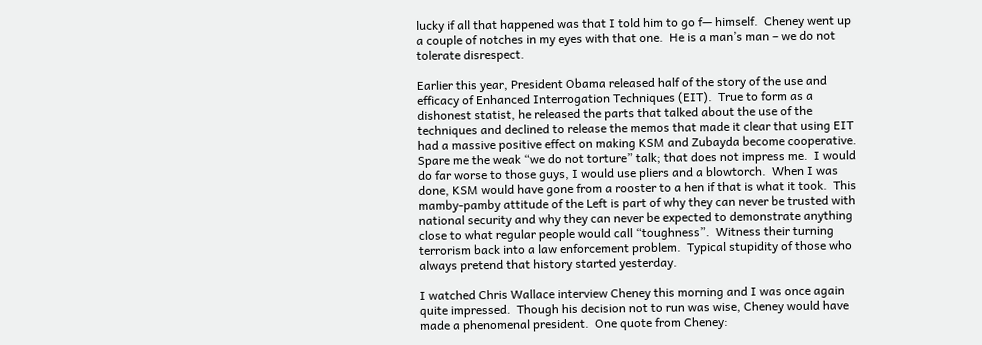lucky if all that happened was that I told him to go f— himself.  Cheney went up a couple of notches in my eyes with that one.  He is a man’s man – we do not tolerate disrespect.

Earlier this year, President Obama released half of the story of the use and efficacy of Enhanced Interrogation Techniques (EIT).  True to form as a dishonest statist, he released the parts that talked about the use of the techniques and declined to release the memos that made it clear that using EIT had a massive positive effect on making KSM and Zubayda become cooperative.  Spare me the weak “we do not torture” talk; that does not impress me.  I would do far worse to those guys, I would use pliers and a blowtorch.  When I was done, KSM would have gone from a rooster to a hen if that is what it took.  This mamby-pamby attitude of the Left is part of why they can never be trusted with national security and why they can never be expected to demonstrate anything close to what regular people would call “toughness”.  Witness their turning terrorism back into a law enforcement problem.  Typical stupidity of those who always pretend that history started yesterday.

I watched Chris Wallace interview Cheney this morning and I was once again quite impressed.  Though his decision not to run was wise, Cheney would have made a phenomenal president.  One quote from Cheney: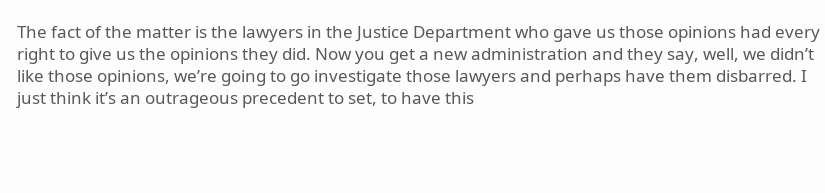The fact of the matter is the lawyers in the Justice Department who gave us those opinions had every right to give us the opinions they did. Now you get a new administration and they say, well, we didn’t like those opinions, we’re going to go investigate those lawyers and perhaps have them disbarred. I just think it’s an outrageous precedent to set, to have this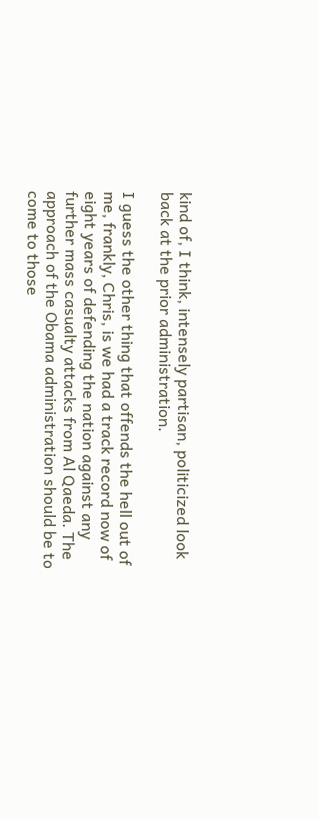kind of, I think, intensely partisan, politicized look back at the prior administration.

I guess the other thing that offends the hell out of me, frankly, Chris, is we had a track record now of eight years of defending the nation against any further mass casualty attacks from Al Qaeda. The approach of the Obama administration should be to come to those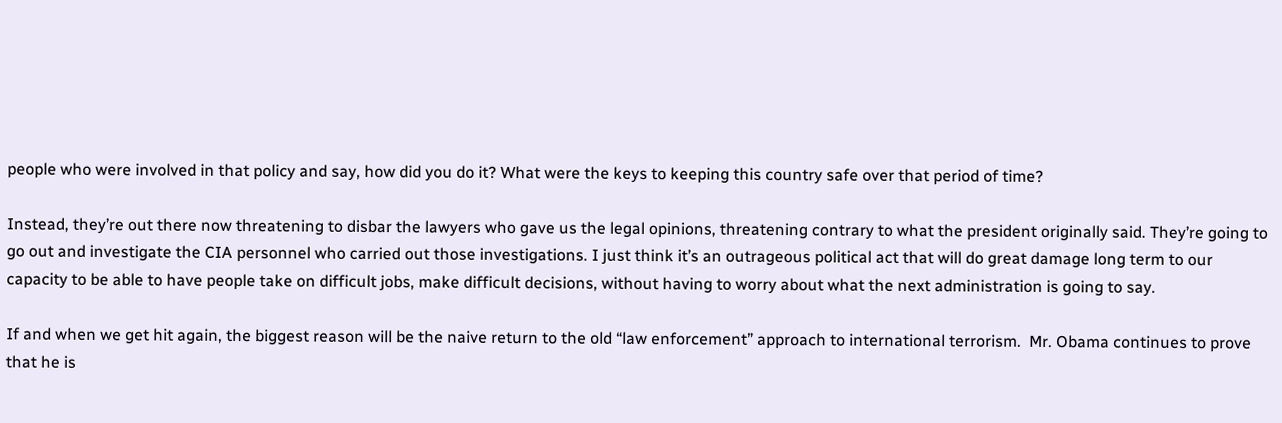people who were involved in that policy and say, how did you do it? What were the keys to keeping this country safe over that period of time?

Instead, they’re out there now threatening to disbar the lawyers who gave us the legal opinions, threatening contrary to what the president originally said. They’re going to go out and investigate the CIA personnel who carried out those investigations. I just think it’s an outrageous political act that will do great damage long term to our capacity to be able to have people take on difficult jobs, make difficult decisions, without having to worry about what the next administration is going to say.

If and when we get hit again, the biggest reason will be the naive return to the old “law enforcement” approach to international terrorism.  Mr. Obama continues to prove that he is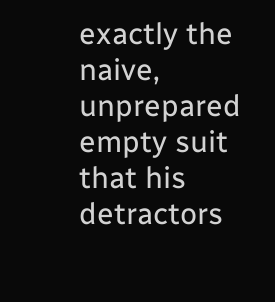exactly the naive, unprepared empty suit that his detractors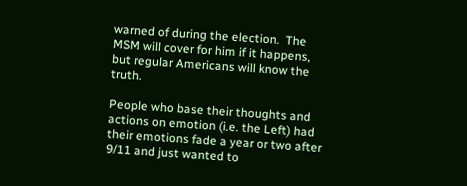warned of during the election.  The MSM will cover for him if it happens, but regular Americans will know the truth.

People who base their thoughts and actions on emotion (i.e. the Left) had their emotions fade a year or two after 9/11 and just wanted to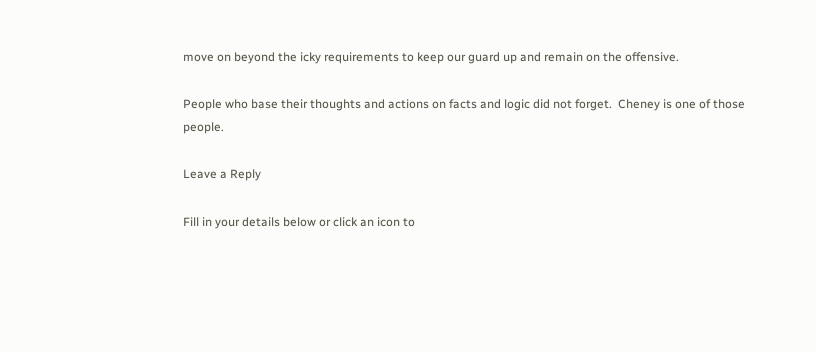move on beyond the icky requirements to keep our guard up and remain on the offensive.

People who base their thoughts and actions on facts and logic did not forget.  Cheney is one of those people.

Leave a Reply

Fill in your details below or click an icon to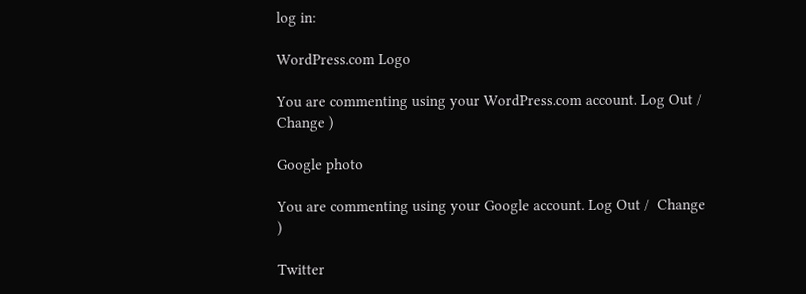log in:

WordPress.com Logo

You are commenting using your WordPress.com account. Log Out /  Change )

Google photo

You are commenting using your Google account. Log Out /  Change )

Twitter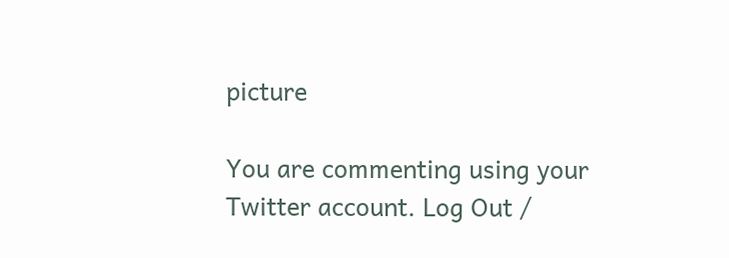picture

You are commenting using your Twitter account. Log Out /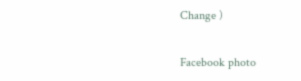Change )

Facebook photo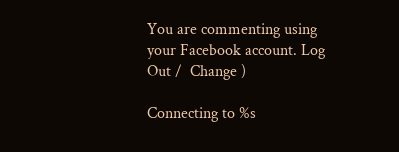You are commenting using your Facebook account. Log Out /  Change )

Connecting to %s